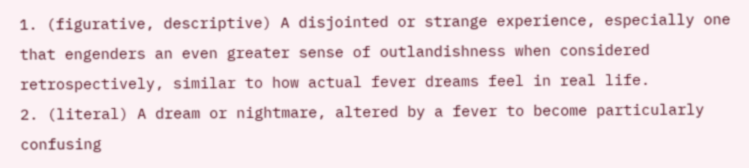1. (figurative, descriptive) A disjointed or strange experience, especially one that engenders an even greater sense of outlandishness when considered retrospectively, similar to how actual fever dreams feel in real life.
2. (literal) A dream or nightmare, altered by a fever to become particularly confusing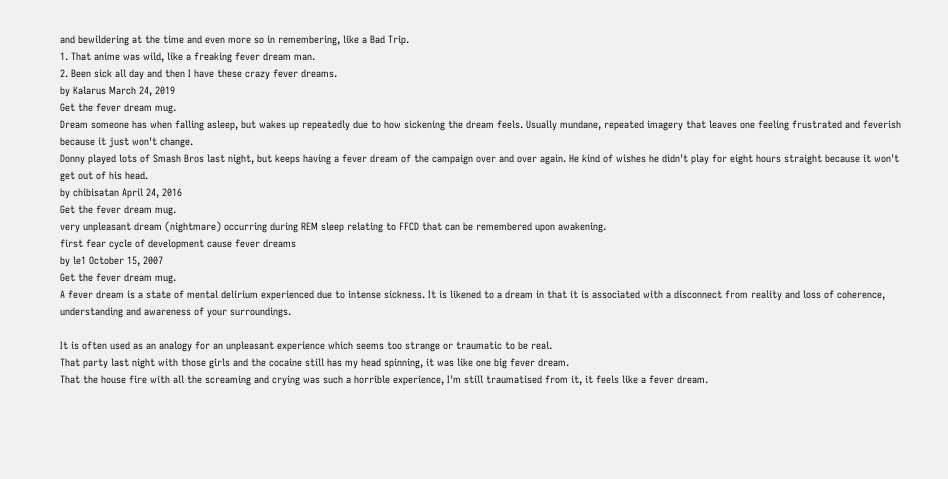and bewildering at the time and even more so in remembering, like a Bad Trip.
1. That anime was wild, like a freaking fever dream man.
2. Been sick all day and then I have these crazy fever dreams.
by Kalarus March 24, 2019
Get the fever dream mug.
Dream someone has when falling asleep, but wakes up repeatedly due to how sickening the dream feels. Usually mundane, repeated imagery that leaves one feeling frustrated and feverish because it just won't change.
Donny played lots of Smash Bros last night, but keeps having a fever dream of the campaign over and over again. He kind of wishes he didn't play for eight hours straight because it won't get out of his head.
by chibisatan April 24, 2016
Get the fever dream mug.
very unpleasant dream (nightmare) occurring during REM sleep relating to FFCD that can be remembered upon awakening.
first fear cycle of development cause fever dreams
by le1 October 15, 2007
Get the fever dream mug.
A fever dream is a state of mental delirium experienced due to intense sickness. It is likened to a dream in that it is associated with a disconnect from reality and loss of coherence, understanding and awareness of your surroundings.

It is often used as an analogy for an unpleasant experience which seems too strange or traumatic to be real.
That party last night with those girls and the cocaine still has my head spinning, it was like one big fever dream.
That the house fire with all the screaming and crying was such a horrible experience, I'm still traumatised from it, it feels like a fever dream.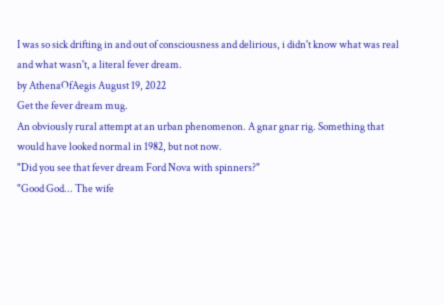I was so sick drifting in and out of consciousness and delirious, i didn't know what was real and what wasn't, a literal fever dream.
by AthenaOfAegis August 19, 2022
Get the fever dream mug.
An obviously rural attempt at an urban phenomenon. A gnar gnar rig. Something that would have looked normal in 1982, but not now.
"Did you see that fever dream Ford Nova with spinners?"
"Good God... The wife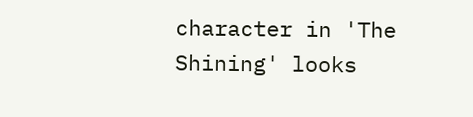character in 'The Shining' looks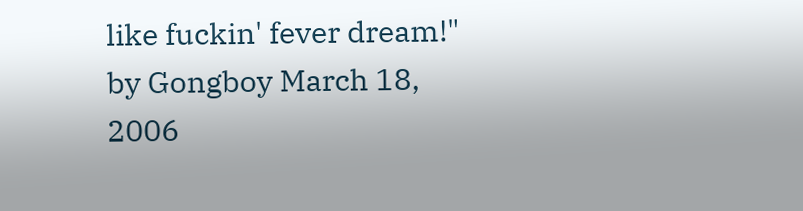like fuckin' fever dream!"
by Gongboy March 18, 2006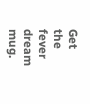Get the fever dream mug.